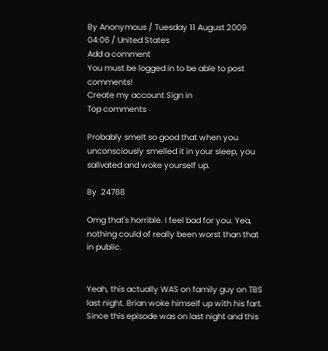By Anonymous / Tuesday 11 August 2009 04:06 / United States
Add a comment
You must be logged in to be able to post comments!
Create my account Sign in
Top comments

Probably smelt so good that when you unconsciously smelled it in your sleep, you salivated and woke yourself up.

By  24788

Omg that's horrible. I feel bad for you. Yea, nothing could of really been worst than that in public.


Yeah, this actually WAS on family guy on TBS last night. Brian woke himself up with his fart. Since this episode was on last night and this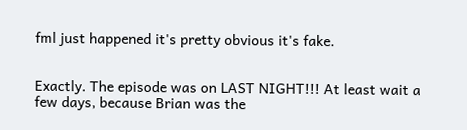fml just happened it's pretty obvious it's fake.


Exactly. The episode was on LAST NIGHT!!! At least wait a few days, because Brian was the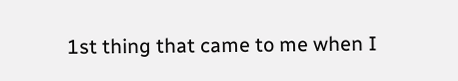1st thing that came to me when I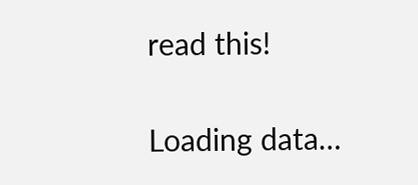read this!

Loading data…